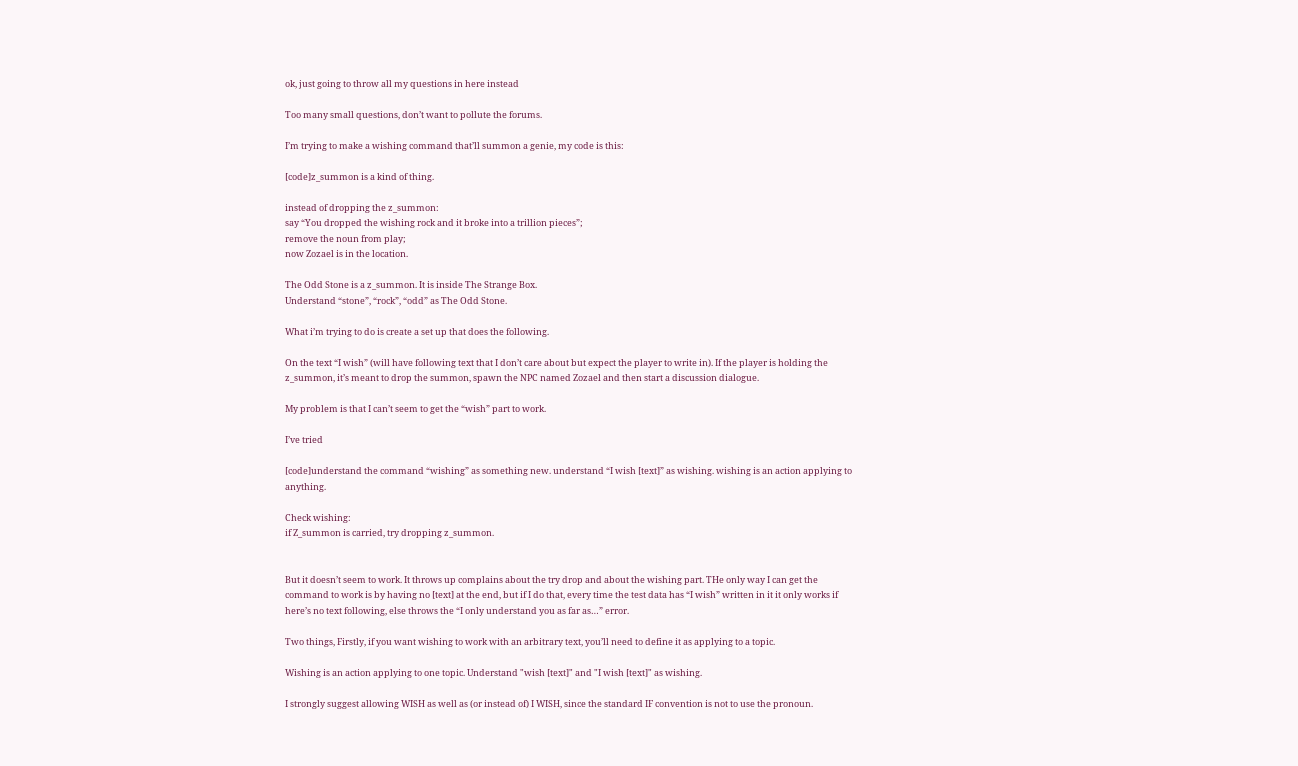ok, just going to throw all my questions in here instead

Too many small questions, don’t want to pollute the forums.

I’m trying to make a wishing command that’ll summon a genie, my code is this:

[code]z_summon is a kind of thing.

instead of dropping the z_summon:
say “You dropped the wishing rock and it broke into a trillion pieces”;
remove the noun from play;
now Zozael is in the location.

The Odd Stone is a z_summon. It is inside The Strange Box.
Understand “stone”, “rock”, “odd” as The Odd Stone.

What i’m trying to do is create a set up that does the following.

On the text “I wish” (will have following text that I don’t care about but expect the player to write in). If the player is holding the z_summon, it’s meant to drop the summon, spawn the NPC named Zozael and then start a discussion dialogue.

My problem is that I can’t seem to get the “wish” part to work.

I’ve tried

[code]understand the command “wishing” as something new. understand “I wish [text]” as wishing. wishing is an action applying to anything.

Check wishing:
if Z_summon is carried, try dropping z_summon.


But it doesn’t seem to work. It throws up complains about the try drop and about the wishing part. THe only way I can get the command to work is by having no [text] at the end, but if I do that, every time the test data has “I wish” written in it it only works if here’s no text following, else throws the “I only understand you as far as…” error.

Two things, Firstly, if you want wishing to work with an arbitrary text, you’ll need to define it as applying to a topic.

Wishing is an action applying to one topic. Understand "wish [text]" and "I wish [text]" as wishing.

I strongly suggest allowing WISH as well as (or instead of) I WISH, since the standard IF convention is not to use the pronoun.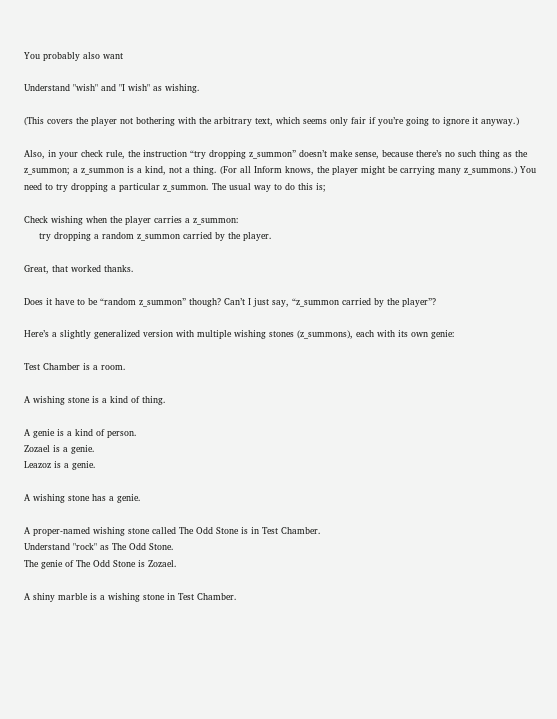You probably also want

Understand "wish" and "I wish" as wishing.

(This covers the player not bothering with the arbitrary text, which seems only fair if you’re going to ignore it anyway.)

Also, in your check rule, the instruction “try dropping z_summon” doesn’t make sense, because there’s no such thing as the z_summon; a z_summon is a kind, not a thing. (For all Inform knows, the player might be carrying many z_summons.) You need to try dropping a particular z_summon. The usual way to do this is;

Check wishing when the player carries a z_summon:
     try dropping a random z_summon carried by the player.

Great, that worked thanks.

Does it have to be “random z_summon” though? Can’t I just say, “z_summon carried by the player”?

Here’s a slightly generalized version with multiple wishing stones (z_summons), each with its own genie:

Test Chamber is a room.

A wishing stone is a kind of thing.

A genie is a kind of person.
Zozael is a genie.
Leazoz is a genie.

A wishing stone has a genie.

A proper-named wishing stone called The Odd Stone is in Test Chamber.
Understand "rock" as The Odd Stone.
The genie of The Odd Stone is Zozael.

A shiny marble is a wishing stone in Test Chamber.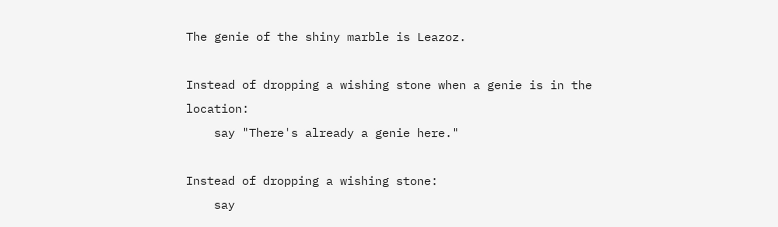The genie of the shiny marble is Leazoz.

Instead of dropping a wishing stone when a genie is in the location:
    say "There's already a genie here."

Instead of dropping a wishing stone:
    say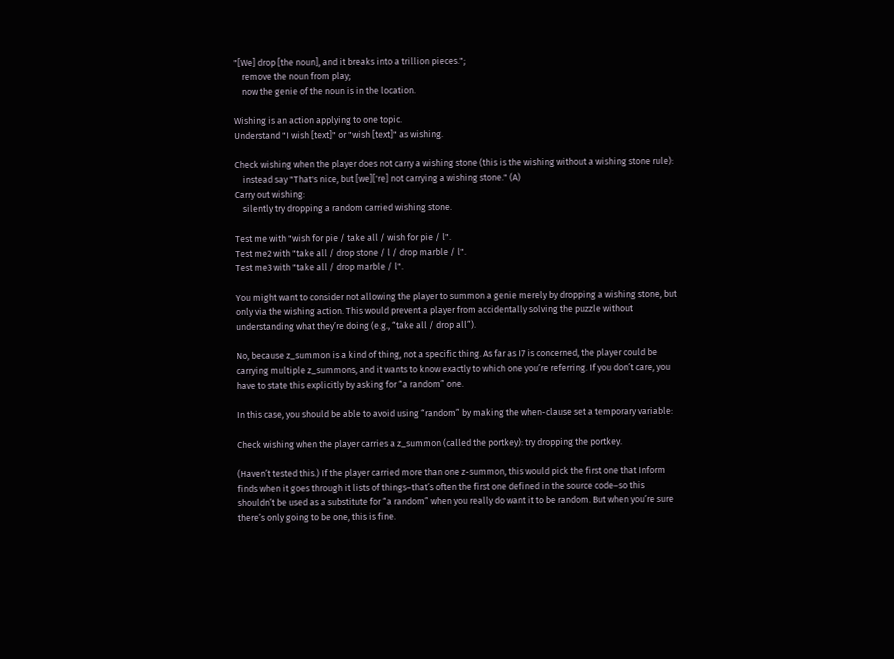"[We] drop [the noun], and it breaks into a trillion pieces.";
    remove the noun from play;
    now the genie of the noun is in the location.

Wishing is an action applying to one topic.
Understand "I wish [text]" or "wish [text]" as wishing.

Check wishing when the player does not carry a wishing stone (this is the wishing without a wishing stone rule):
    instead say "That's nice, but [we]['re] not carrying a wishing stone." (A)
Carry out wishing:
    silently try dropping a random carried wishing stone.

Test me with "wish for pie / take all / wish for pie / l".
Test me2 with "take all / drop stone / l / drop marble / l".
Test me3 with "take all / drop marble / l".

You might want to consider not allowing the player to summon a genie merely by dropping a wishing stone, but only via the wishing action. This would prevent a player from accidentally solving the puzzle without understanding what they’re doing (e.g., “take all / drop all”).

No, because z_summon is a kind of thing, not a specific thing. As far as I7 is concerned, the player could be carrying multiple z_summons, and it wants to know exactly to which one you’re referring. If you don’t care, you have to state this explicitly by asking for “a random” one.

In this case, you should be able to avoid using “random” by making the when-clause set a temporary variable:

Check wishing when the player carries a z_summon (called the portkey): try dropping the portkey.

(Haven’t tested this.) If the player carried more than one z-summon, this would pick the first one that Inform finds when it goes through it lists of things–that’s often the first one defined in the source code–so this shouldn’t be used as a substitute for “a random” when you really do want it to be random. But when you’re sure there’s only going to be one, this is fine.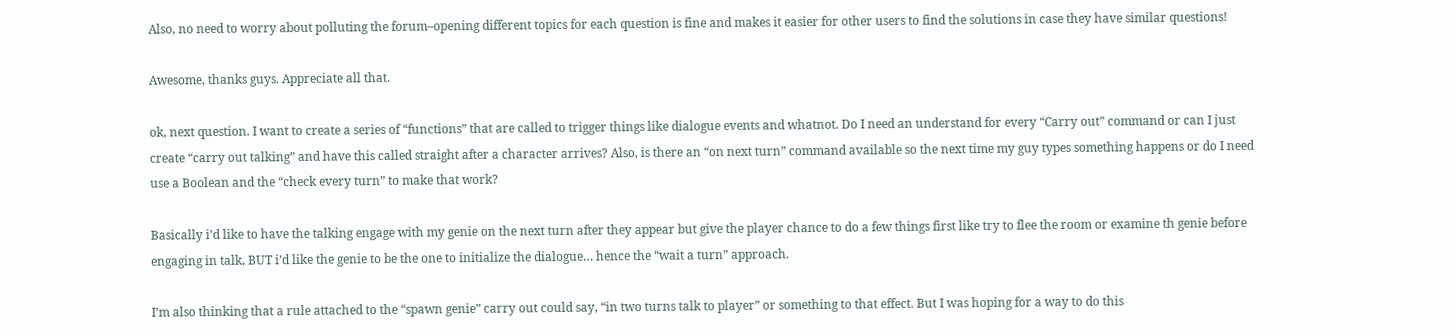Also, no need to worry about polluting the forum–opening different topics for each question is fine and makes it easier for other users to find the solutions in case they have similar questions!

Awesome, thanks guys. Appreciate all that.

ok, next question. I want to create a series of “functions” that are called to trigger things like dialogue events and whatnot. Do I need an understand for every “Carry out” command or can I just create “carry out talking” and have this called straight after a character arrives? Also, is there an “on next turn” command available so the next time my guy types something happens or do I need use a Boolean and the “check every turn” to make that work?

Basically i’d like to have the talking engage with my genie on the next turn after they appear but give the player chance to do a few things first like try to flee the room or examine th genie before engaging in talk, BUT i’d like the genie to be the one to initialize the dialogue… hence the “wait a turn” approach.

I’m also thinking that a rule attached to the “spawn genie” carry out could say, “in two turns talk to player” or something to that effect. But I was hoping for a way to do this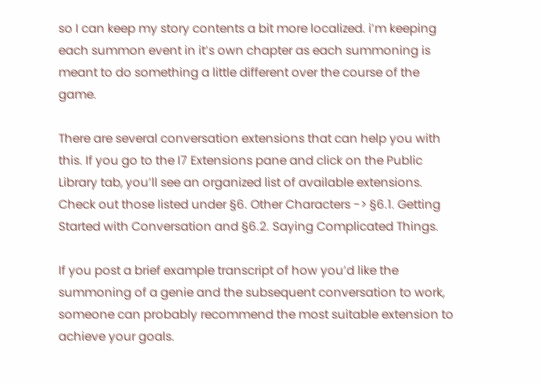so I can keep my story contents a bit more localized. i’m keeping each summon event in it’s own chapter as each summoning is meant to do something a little different over the course of the game.

There are several conversation extensions that can help you with this. If you go to the I7 Extensions pane and click on the Public Library tab, you’ll see an organized list of available extensions. Check out those listed under §6. Other Characters -> §6.1. Getting Started with Conversation and §6.2. Saying Complicated Things.

If you post a brief example transcript of how you’d like the summoning of a genie and the subsequent conversation to work, someone can probably recommend the most suitable extension to achieve your goals.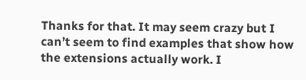Thanks for that. It may seem crazy but I can’t seem to find examples that show how the extensions actually work. I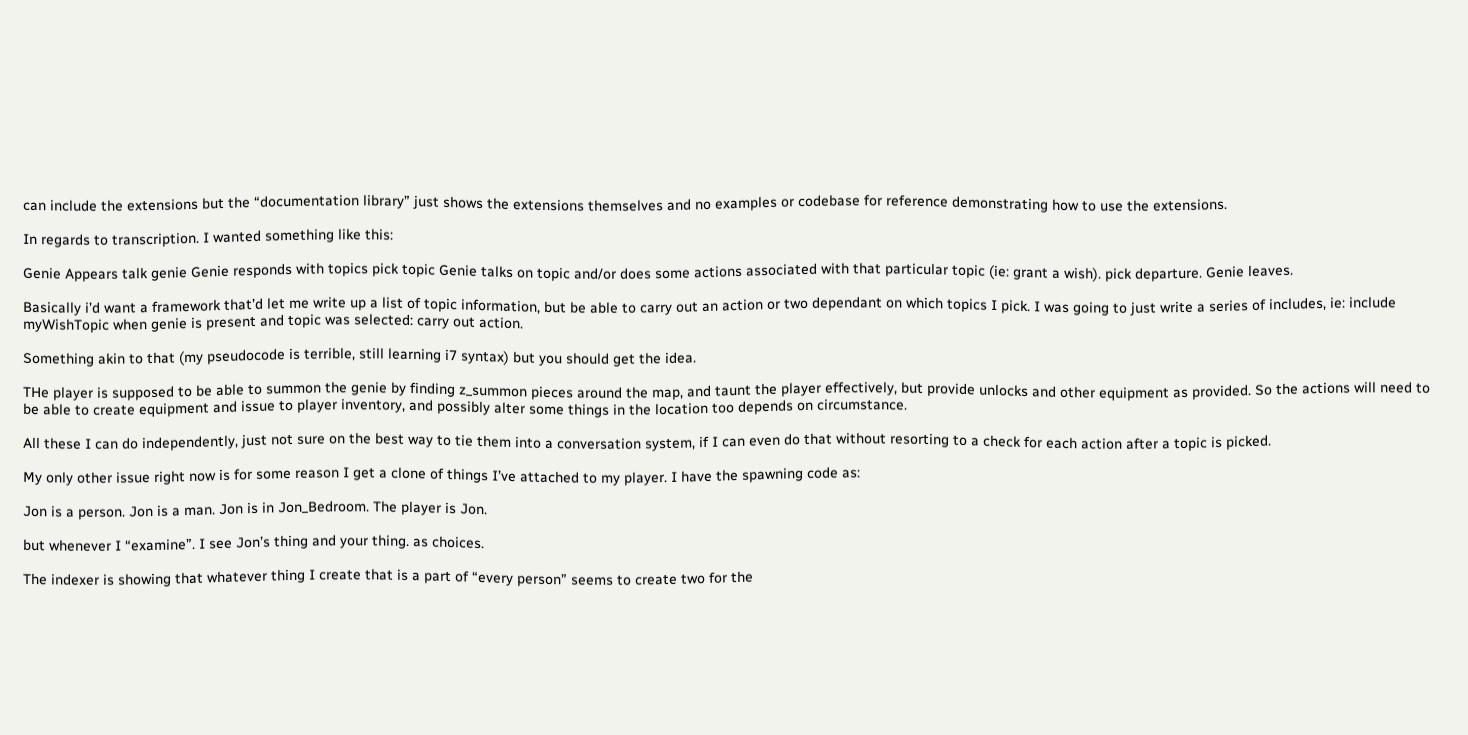can include the extensions but the “documentation library” just shows the extensions themselves and no examples or codebase for reference demonstrating how to use the extensions.

In regards to transcription. I wanted something like this:

Genie Appears talk genie Genie responds with topics pick topic Genie talks on topic and/or does some actions associated with that particular topic (ie: grant a wish). pick departure. Genie leaves.

Basically i’d want a framework that’d let me write up a list of topic information, but be able to carry out an action or two dependant on which topics I pick. I was going to just write a series of includes, ie: include myWishTopic when genie is present and topic was selected: carry out action.

Something akin to that (my pseudocode is terrible, still learning i7 syntax) but you should get the idea.

THe player is supposed to be able to summon the genie by finding z_summon pieces around the map, and taunt the player effectively, but provide unlocks and other equipment as provided. So the actions will need to be able to create equipment and issue to player inventory, and possibly alter some things in the location too depends on circumstance.

All these I can do independently, just not sure on the best way to tie them into a conversation system, if I can even do that without resorting to a check for each action after a topic is picked.

My only other issue right now is for some reason I get a clone of things I’ve attached to my player. I have the spawning code as:

Jon is a person. Jon is a man. Jon is in Jon_Bedroom. The player is Jon.

but whenever I “examine”. I see Jon’s thing and your thing. as choices.

The indexer is showing that whatever thing I create that is a part of “every person” seems to create two for the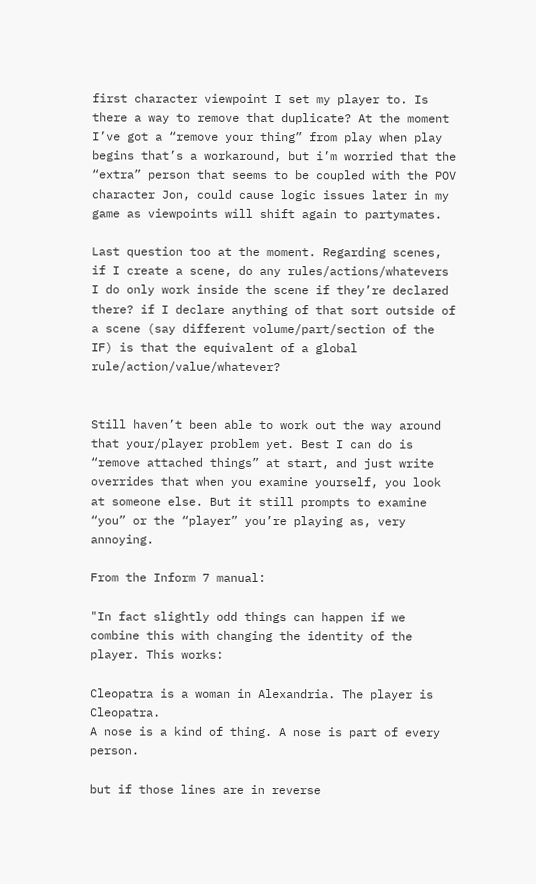first character viewpoint I set my player to. Is there a way to remove that duplicate? At the moment I’ve got a “remove your thing” from play when play begins that’s a workaround, but i’m worried that the “extra” person that seems to be coupled with the POV character Jon, could cause logic issues later in my game as viewpoints will shift again to partymates.

Last question too at the moment. Regarding scenes, if I create a scene, do any rules/actions/whatevers I do only work inside the scene if they’re declared there? if I declare anything of that sort outside of a scene (say different volume/part/section of the IF) is that the equivalent of a global rule/action/value/whatever?


Still haven’t been able to work out the way around that your/player problem yet. Best I can do is “remove attached things” at start, and just write overrides that when you examine yourself, you look at someone else. But it still prompts to examine “you” or the “player” you’re playing as, very annoying.

From the Inform 7 manual:

"In fact slightly odd things can happen if we combine this with changing the identity of the player. This works:

Cleopatra is a woman in Alexandria. The player is Cleopatra.
A nose is a kind of thing. A nose is part of every person.

but if those lines are in reverse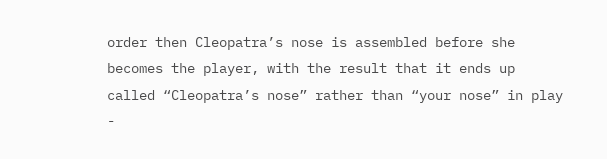order then Cleopatra’s nose is assembled before she becomes the player, with the result that it ends up called “Cleopatra’s nose” rather than “your nose” in play -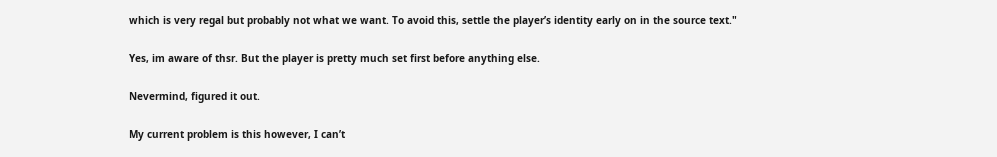which is very regal but probably not what we want. To avoid this, settle the player’s identity early on in the source text."

Yes, im aware of thsr. But the player is pretty much set first before anything else.

Nevermind, figured it out.

My current problem is this however, I can’t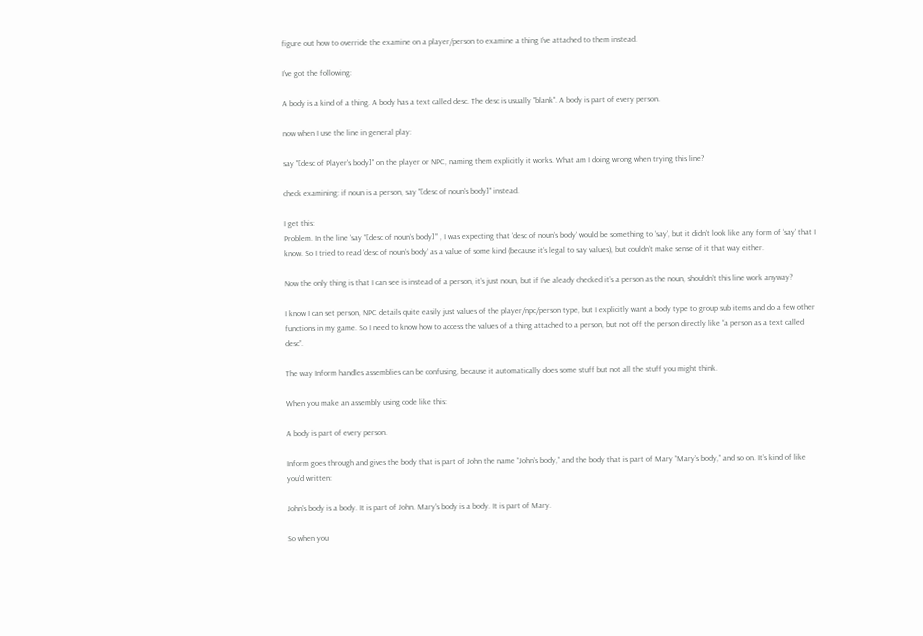figure out how to override the examine on a player/person to examine a thing I’ve attached to them instead.

I’ve got the following:

A body is a kind of a thing. A body has a text called desc. The desc is usually "blank". A body is part of every person.

now when I use the line in general play:

say "[desc of Player's body]" on the player or NPC, naming them explicitly it works. What am I doing wrong when trying this line?

check examining: if noun is a person, say "[desc of noun's body]" instead.

I get this:
Problem. In the line ‘say “[desc of noun’s body]”’ , I was expecting that ‘desc of noun’s body’ would be something to ‘say’, but it didn’t look like any form of ‘say’ that I know. So I tried to read ‘desc of noun’s body’ as a value of some kind (because it’s legal to say values), but couldn’t make sense of it that way either.

Now the only thing is that I can see is instead of a person, it’s just noun, but if I’ve aleady checked it’s a person as the noun, shouldn’t this line work anyway?

I know I can set person, NPC details quite easily just values of the player/npc/person type, but I explicitly want a body type to group sub items and do a few other functions in my game. So I need to know how to access the values of a thing attached to a person, but not off the person directly like “a person as a text called desc”.

The way Inform handles assemblies can be confusing, because it automatically does some stuff but not all the stuff you might think.

When you make an assembly using code like this:

A body is part of every person.

Inform goes through and gives the body that is part of John the name “John’s body,” and the body that is part of Mary “Mary’s body,” and so on. It’s kind of like you’d written:

John's body is a body. It is part of John. Mary's body is a body. It is part of Mary.

So when you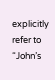explicitly refer to “John’s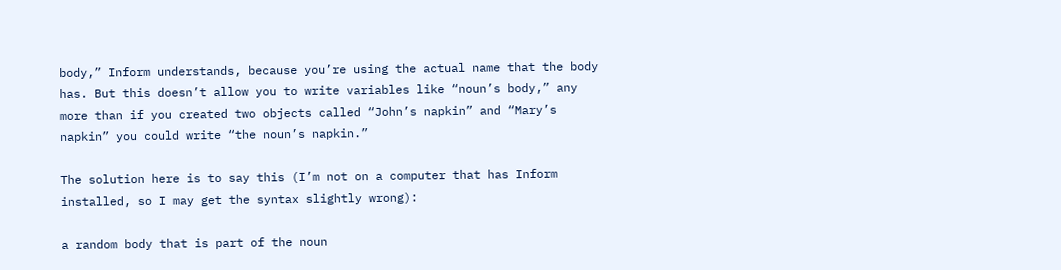body,” Inform understands, because you’re using the actual name that the body has. But this doesn’t allow you to write variables like “noun’s body,” any more than if you created two objects called “John’s napkin” and “Mary’s napkin” you could write “the noun’s napkin.”

The solution here is to say this (I’m not on a computer that has Inform installed, so I may get the syntax slightly wrong):

a random body that is part of the noun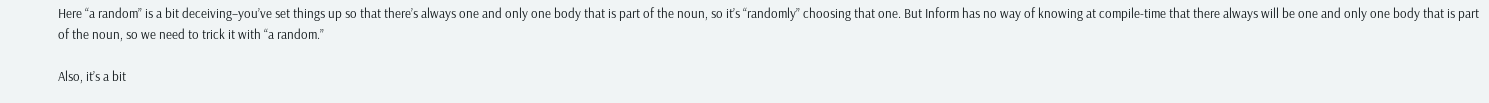Here “a random” is a bit deceiving–you’ve set things up so that there’s always one and only one body that is part of the noun, so it’s “randomly” choosing that one. But Inform has no way of knowing at compile-time that there always will be one and only one body that is part of the noun, so we need to trick it with “a random.”

Also, it’s a bit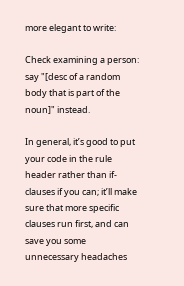more elegant to write:

Check examining a person: say "[desc of a random body that is part of the noun]" instead.

In general, it’s good to put your code in the rule header rather than if-clauses if you can; it’ll make sure that more specific clauses run first, and can save you some unnecessary headaches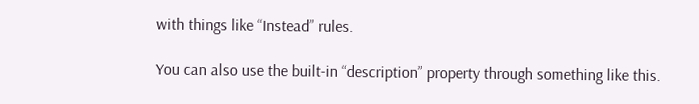with things like “Instead” rules.

You can also use the built-in “description” property through something like this.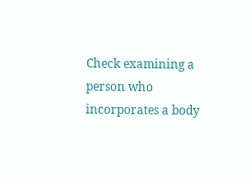Check examining a person who incorporates a body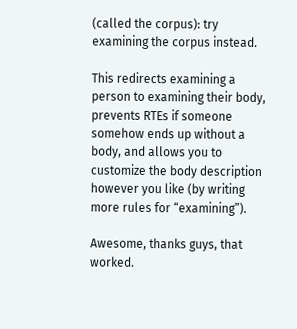(called the corpus): try examining the corpus instead.

This redirects examining a person to examining their body, prevents RTEs if someone somehow ends up without a body, and allows you to customize the body description however you like (by writing more rules for “examining”).

Awesome, thanks guys, that worked.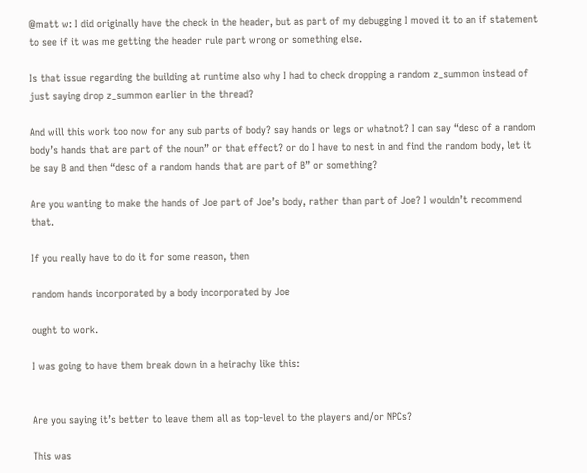@matt w: I did originally have the check in the header, but as part of my debugging I moved it to an if statement to see if it was me getting the header rule part wrong or something else.

Is that issue regarding the building at runtime also why I had to check dropping a random z_summon instead of just saying drop z_summon earlier in the thread?

And will this work too now for any sub parts of body? say hands or legs or whatnot? I can say “desc of a random body’s hands that are part of the noun” or that effect? or do I have to nest in and find the random body, let it be say B and then “desc of a random hands that are part of B” or something?

Are you wanting to make the hands of Joe part of Joe’s body, rather than part of Joe? I wouldn’t recommend that.

If you really have to do it for some reason, then

random hands incorporated by a body incorporated by Joe

ought to work.

I was going to have them break down in a heirachy like this:


Are you saying it’s better to leave them all as top-level to the players and/or NPCs?

This was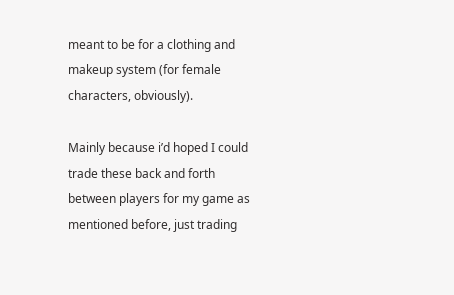meant to be for a clothing and makeup system (for female characters, obviously).

Mainly because i’d hoped I could trade these back and forth between players for my game as mentioned before, just trading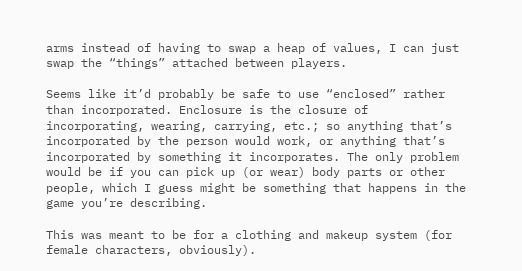arms instead of having to swap a heap of values, I can just swap the “things” attached between players.

Seems like it’d probably be safe to use “enclosed” rather than incorporated. Enclosure is the closure of incorporating, wearing, carrying, etc.; so anything that’s incorporated by the person would work, or anything that’s incorporated by something it incorporates. The only problem would be if you can pick up (or wear) body parts or other people, which I guess might be something that happens in the game you’re describing.

This was meant to be for a clothing and makeup system (for female characters, obviously).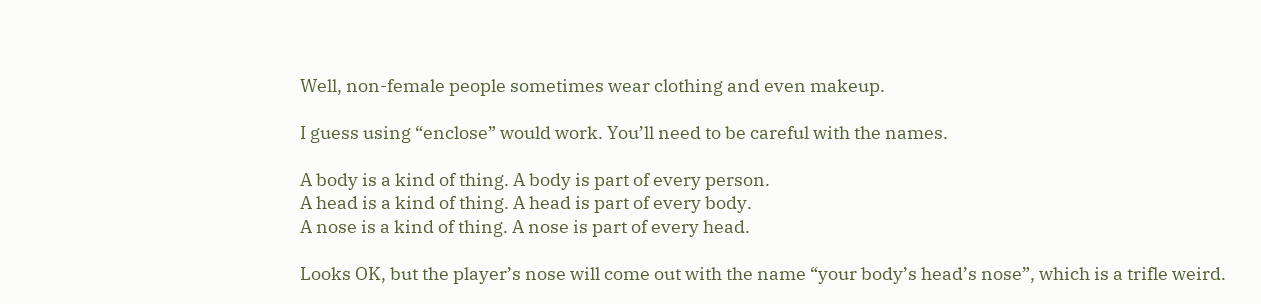Well, non-female people sometimes wear clothing and even makeup.

I guess using “enclose” would work. You’ll need to be careful with the names.

A body is a kind of thing. A body is part of every person.
A head is a kind of thing. A head is part of every body.
A nose is a kind of thing. A nose is part of every head.

Looks OK, but the player’s nose will come out with the name “your body’s head’s nose”, which is a trifle weird.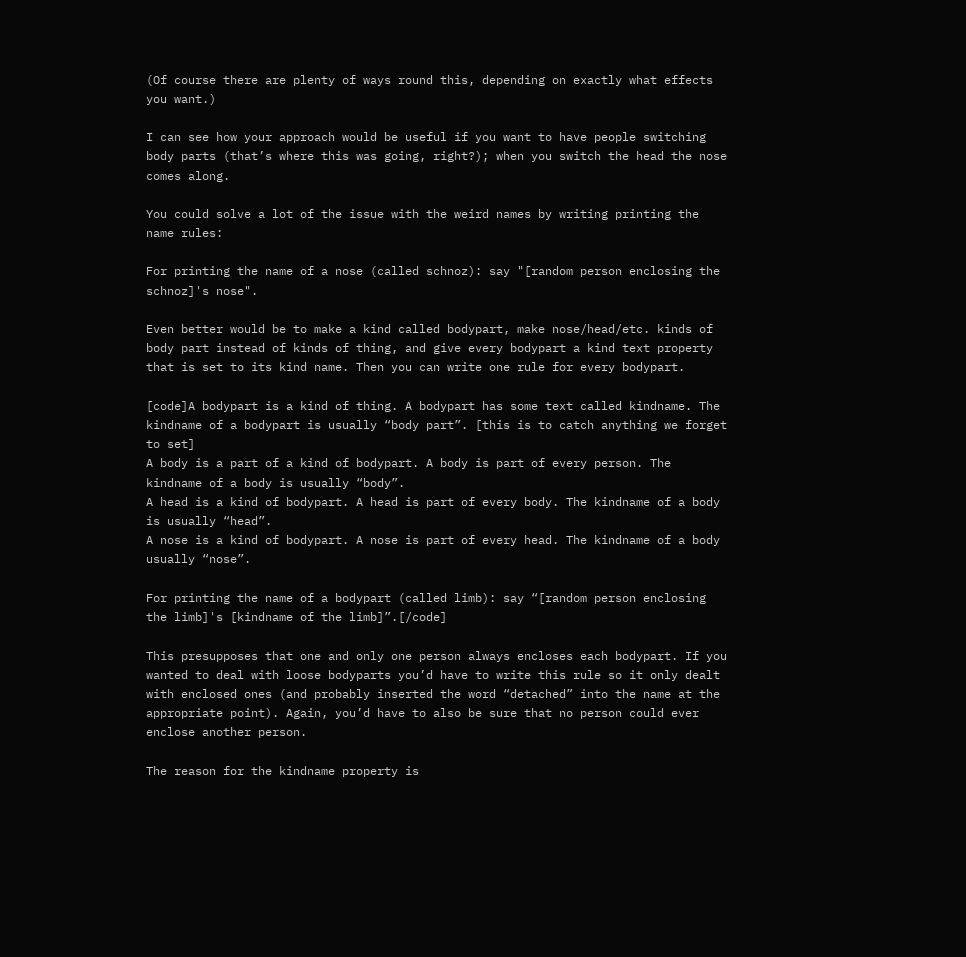(Of course there are plenty of ways round this, depending on exactly what effects you want.)

I can see how your approach would be useful if you want to have people switching body parts (that’s where this was going, right?); when you switch the head the nose comes along.

You could solve a lot of the issue with the weird names by writing printing the name rules:

For printing the name of a nose (called schnoz): say "[random person enclosing the schnoz]'s nose".

Even better would be to make a kind called bodypart, make nose/head/etc. kinds of body part instead of kinds of thing, and give every bodypart a kind text property that is set to its kind name. Then you can write one rule for every bodypart.

[code]A bodypart is a kind of thing. A bodypart has some text called kindname. The kindname of a bodypart is usually “body part”. [this is to catch anything we forget to set]
A body is a part of a kind of bodypart. A body is part of every person. The kindname of a body is usually “body”.
A head is a kind of bodypart. A head is part of every body. The kindname of a body is usually “head”.
A nose is a kind of bodypart. A nose is part of every head. The kindname of a body usually “nose”.

For printing the name of a bodypart (called limb): say “[random person enclosing the limb]'s [kindname of the limb]”.[/code]

This presupposes that one and only one person always encloses each bodypart. If you wanted to deal with loose bodyparts you’d have to write this rule so it only dealt with enclosed ones (and probably inserted the word “detached” into the name at the appropriate point). Again, you’d have to also be sure that no person could ever enclose another person.

The reason for the kindname property is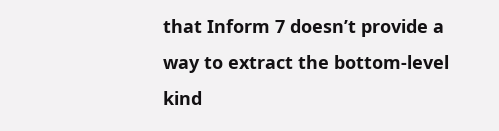that Inform 7 doesn’t provide a way to extract the bottom-level kind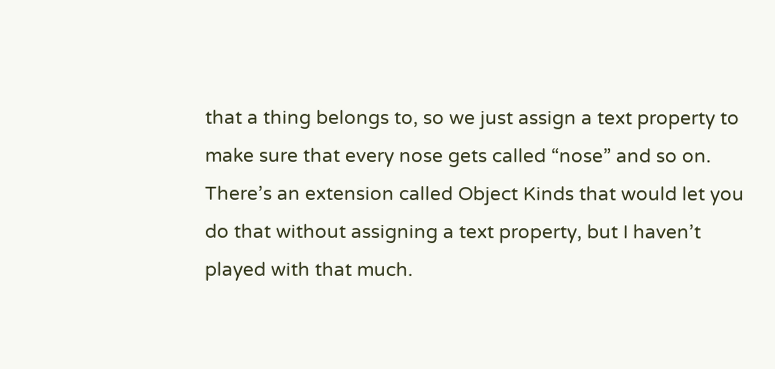that a thing belongs to, so we just assign a text property to make sure that every nose gets called “nose” and so on. There’s an extension called Object Kinds that would let you do that without assigning a text property, but I haven’t played with that much.